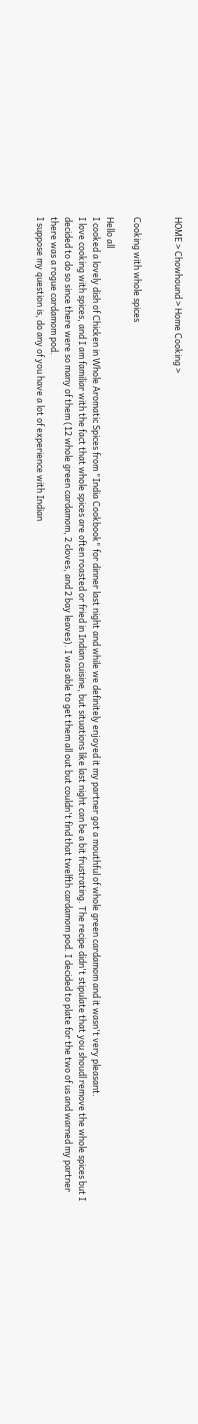HOME > Chowhound > Home Cooking >


Cooking with whole spices

Hello all
I cooked a lovely dish of Chicken in Whole Aromatic Spices from "India Cookbook" for dinner last night and while we definitely enjoyed it my partner got a mouthful of whole green cardamom and it wasn't very pleasant.
I love cooking with spices, and I am familiar with the fact that whole spices are often roasted or fried in Indian cuisine, but situations like last night can be a bit frustrating. The recipe didn't stipulate that you shoudl remove the whole spices but I decided to do so since there were so many of them (12 whole green cardamom, 2 cloves, and 2 bay leaves). I was able to get them all out but couldn't find that twelfth cardamom pod. I decided to plate for the two of us and warned my partner there was a rogue cardamom pod.
I suppose my question is, do any of you have a lot of experience with Indian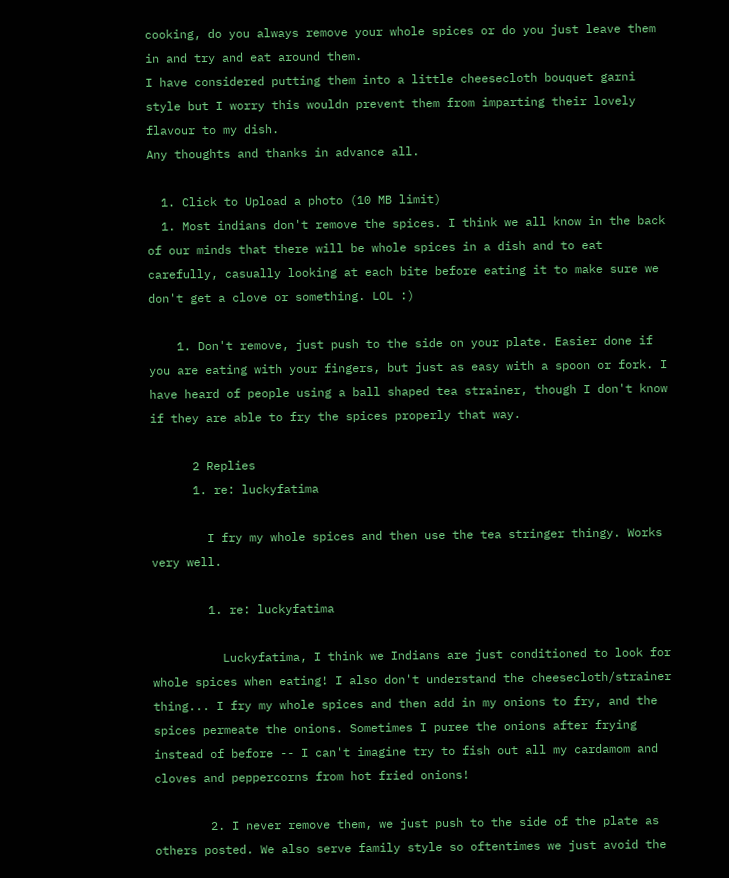cooking, do you always remove your whole spices or do you just leave them in and try and eat around them.
I have considered putting them into a little cheesecloth bouquet garni style but I worry this wouldn prevent them from imparting their lovely flavour to my dish.
Any thoughts and thanks in advance all.

  1. Click to Upload a photo (10 MB limit)
  1. Most indians don't remove the spices. I think we all know in the back of our minds that there will be whole spices in a dish and to eat carefully, casually looking at each bite before eating it to make sure we don't get a clove or something. LOL :)

    1. Don't remove, just push to the side on your plate. Easier done if you are eating with your fingers, but just as easy with a spoon or fork. I have heard of people using a ball shaped tea strainer, though I don't know if they are able to fry the spices properly that way.

      2 Replies
      1. re: luckyfatima

        I fry my whole spices and then use the tea stringer thingy. Works very well.

        1. re: luckyfatima

          Luckyfatima, I think we Indians are just conditioned to look for whole spices when eating! I also don't understand the cheesecloth/strainer thing... I fry my whole spices and then add in my onions to fry, and the spices permeate the onions. Sometimes I puree the onions after frying instead of before -- I can't imagine try to fish out all my cardamom and cloves and peppercorns from hot fried onions!

        2. I never remove them, we just push to the side of the plate as others posted. We also serve family style so oftentimes we just avoid the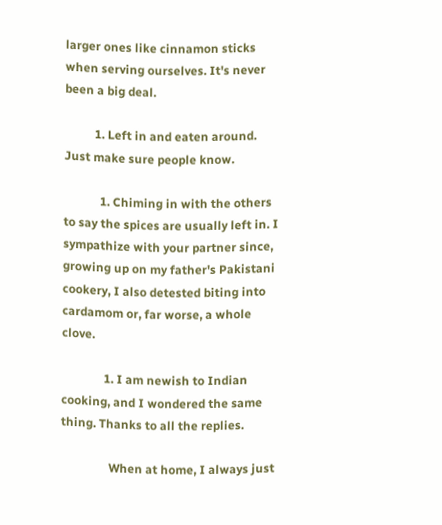larger ones like cinnamon sticks when serving ourselves. It's never been a big deal.

          1. Left in and eaten around. Just make sure people know.

            1. Chiming in with the others to say the spices are usually left in. I sympathize with your partner since, growing up on my father's Pakistani cookery, I also detested biting into cardamom or, far worse, a whole clove.

              1. I am newish to Indian cooking, and I wondered the same thing. Thanks to all the replies.

                When at home, I always just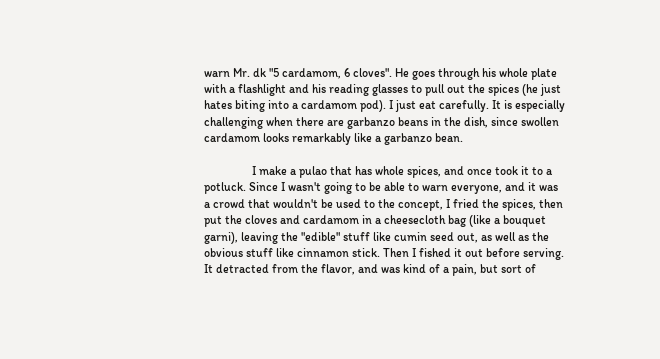warn Mr. dk "5 cardamom, 6 cloves". He goes through his whole plate with a flashlight and his reading glasses to pull out the spices (he just hates biting into a cardamom pod). I just eat carefully. It is especially challenging when there are garbanzo beans in the dish, since swollen cardamom looks remarkably like a garbanzo bean.

                I make a pulao that has whole spices, and once took it to a potluck. Since I wasn't going to be able to warn everyone, and it was a crowd that wouldn't be used to the concept, I fried the spices, then put the cloves and cardamom in a cheesecloth bag (like a bouquet garni), leaving the "edible" stuff like cumin seed out, as well as the obvious stuff like cinnamon stick. Then I fished it out before serving. It detracted from the flavor, and was kind of a pain, but sort of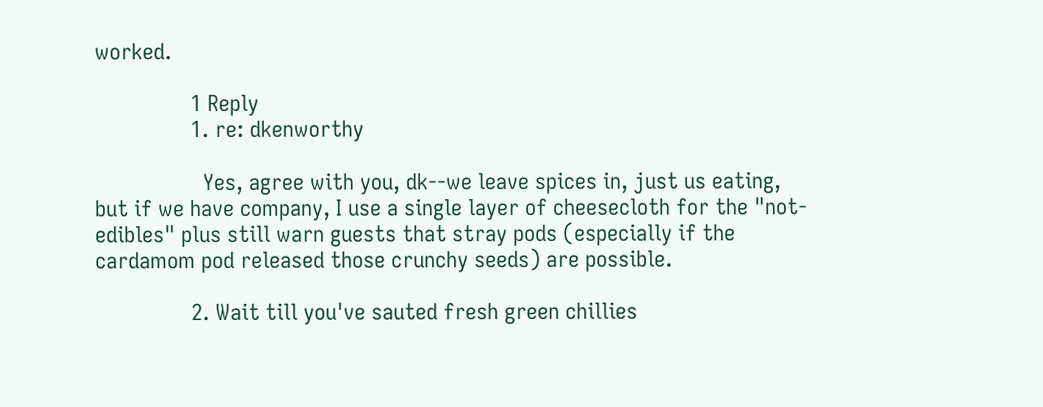worked.

                1 Reply
                1. re: dkenworthy

                  Yes, agree with you, dk--we leave spices in, just us eating, but if we have company, I use a single layer of cheesecloth for the "not-edibles" plus still warn guests that stray pods (especially if the cardamom pod released those crunchy seeds) are possible.

                2. Wait till you've sauted fresh green chillies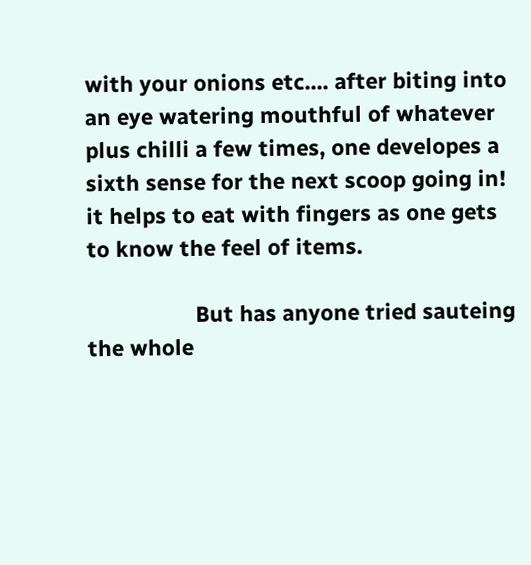with your onions etc.... after biting into an eye watering mouthful of whatever plus chilli a few times, one developes a sixth sense for the next scoop going in! it helps to eat with fingers as one gets to know the feel of items.

                  But has anyone tried sauteing the whole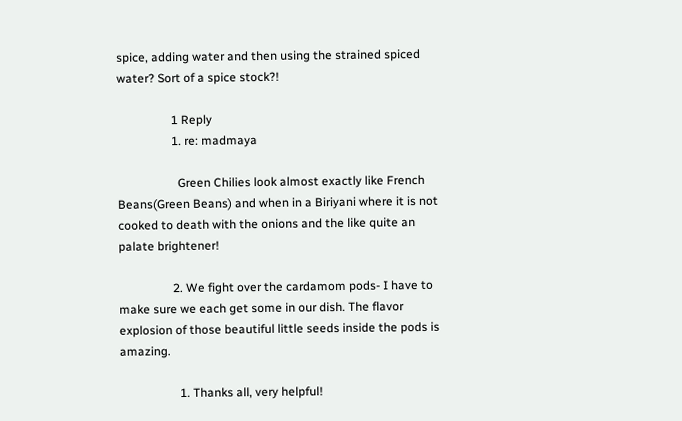spice, adding water and then using the strained spiced water? Sort of a spice stock?!

                  1 Reply
                  1. re: madmaya

                    Green Chilies look almost exactly like French Beans(Green Beans) and when in a Biriyani where it is not cooked to death with the onions and the like quite an palate brightener!

                  2. We fight over the cardamom pods- I have to make sure we each get some in our dish. The flavor explosion of those beautiful little seeds inside the pods is amazing.

                    1. Thanks all, very helpful!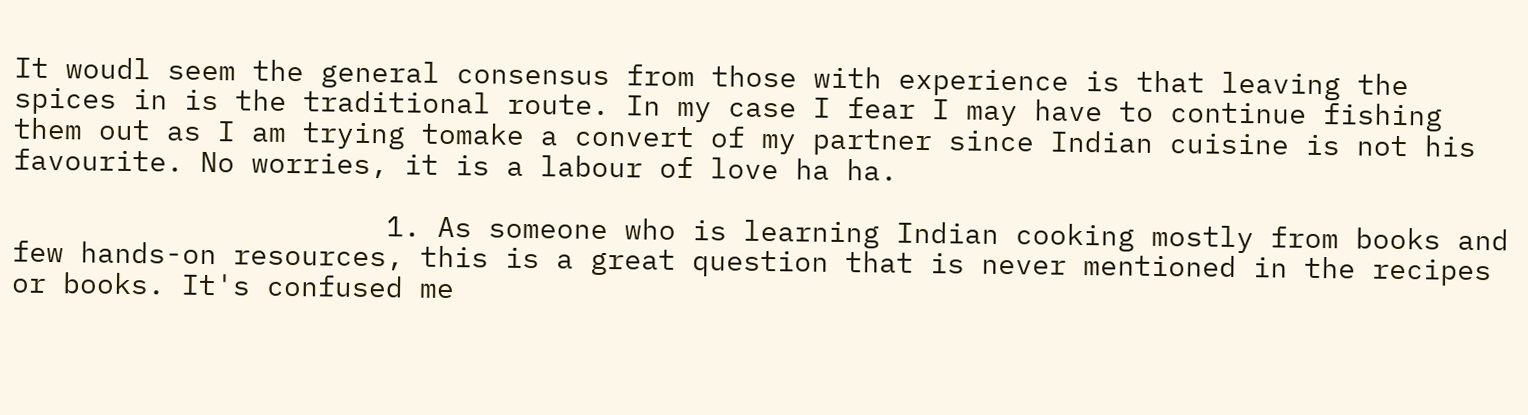It woudl seem the general consensus from those with experience is that leaving the spices in is the traditional route. In my case I fear I may have to continue fishing them out as I am trying tomake a convert of my partner since Indian cuisine is not his favourite. No worries, it is a labour of love ha ha.

                      1. As someone who is learning Indian cooking mostly from books and few hands-on resources, this is a great question that is never mentioned in the recipes or books. It's confused me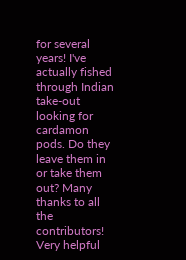for several years! I've actually fished through Indian take-out looking for cardamon pods. Do they leave them in or take them out? Many thanks to all the contributors! Very helpful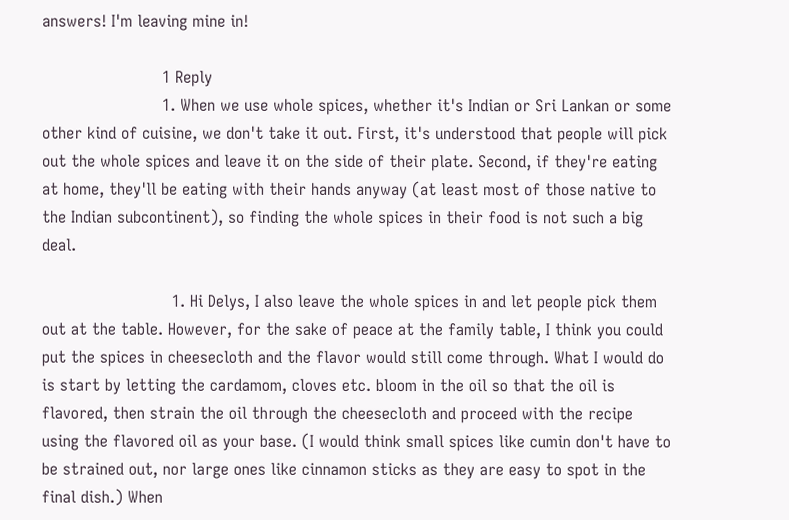answers! I'm leaving mine in!

                        1 Reply
                        1. When we use whole spices, whether it's Indian or Sri Lankan or some other kind of cuisine, we don't take it out. First, it's understood that people will pick out the whole spices and leave it on the side of their plate. Second, if they're eating at home, they'll be eating with their hands anyway (at least most of those native to the Indian subcontinent), so finding the whole spices in their food is not such a big deal.

                          1. Hi Delys, I also leave the whole spices in and let people pick them out at the table. However, for the sake of peace at the family table, I think you could put the spices in cheesecloth and the flavor would still come through. What I would do is start by letting the cardamom, cloves etc. bloom in the oil so that the oil is flavored, then strain the oil through the cheesecloth and proceed with the recipe using the flavored oil as your base. (I would think small spices like cumin don't have to be strained out, nor large ones like cinnamon sticks as they are easy to spot in the final dish.) When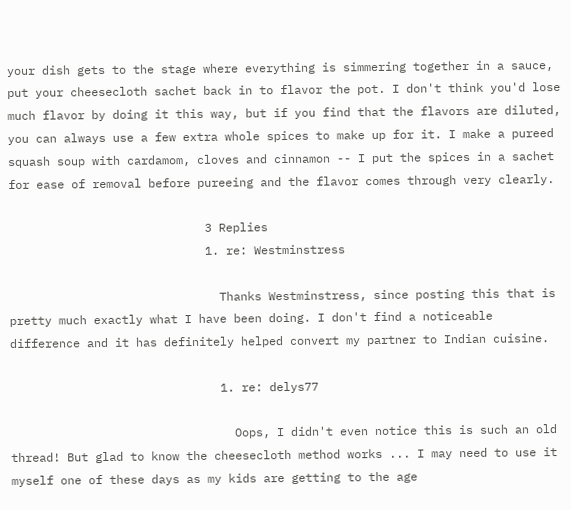your dish gets to the stage where everything is simmering together in a sauce, put your cheesecloth sachet back in to flavor the pot. I don't think you'd lose much flavor by doing it this way, but if you find that the flavors are diluted, you can always use a few extra whole spices to make up for it. I make a pureed squash soup with cardamom, cloves and cinnamon -- I put the spices in a sachet for ease of removal before pureeing and the flavor comes through very clearly.

                            3 Replies
                            1. re: Westminstress

                              Thanks Westminstress, since posting this that is pretty much exactly what I have been doing. I don't find a noticeable difference and it has definitely helped convert my partner to Indian cuisine.

                              1. re: delys77

                                Oops, I didn't even notice this is such an old thread! But glad to know the cheesecloth method works ... I may need to use it myself one of these days as my kids are getting to the age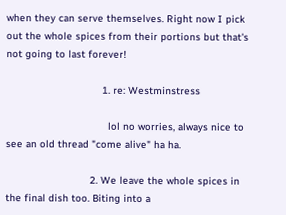when they can serve themselves. Right now I pick out the whole spices from their portions but that's not going to last forever!

                                1. re: Westminstress

                                  lol no worries, always nice to see an old thread "come alive" ha ha.

                            2. We leave the whole spices in the final dish too. Biting into a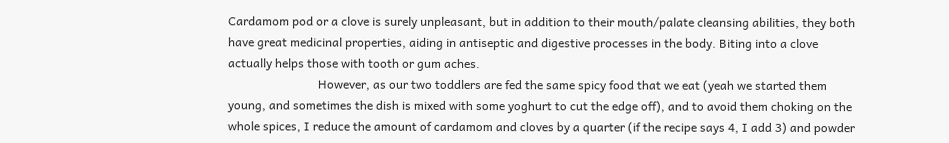Cardamom pod or a clove is surely unpleasant, but in addition to their mouth/palate cleansing abilities, they both have great medicinal properties, aiding in antiseptic and digestive processes in the body. Biting into a clove actually helps those with tooth or gum aches.
                              However, as our two toddlers are fed the same spicy food that we eat (yeah we started them young, and sometimes the dish is mixed with some yoghurt to cut the edge off), and to avoid them choking on the whole spices, I reduce the amount of cardamom and cloves by a quarter (if the recipe says 4, I add 3) and powder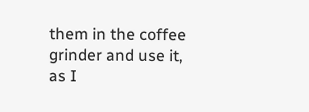them in the coffee grinder and use it, as I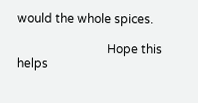would the whole spices.

                              Hope this helps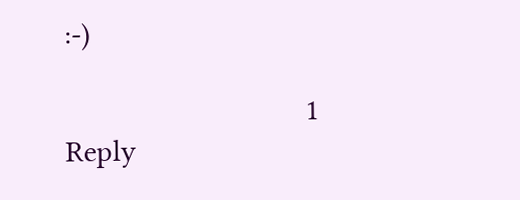:-)

                              1 Reply